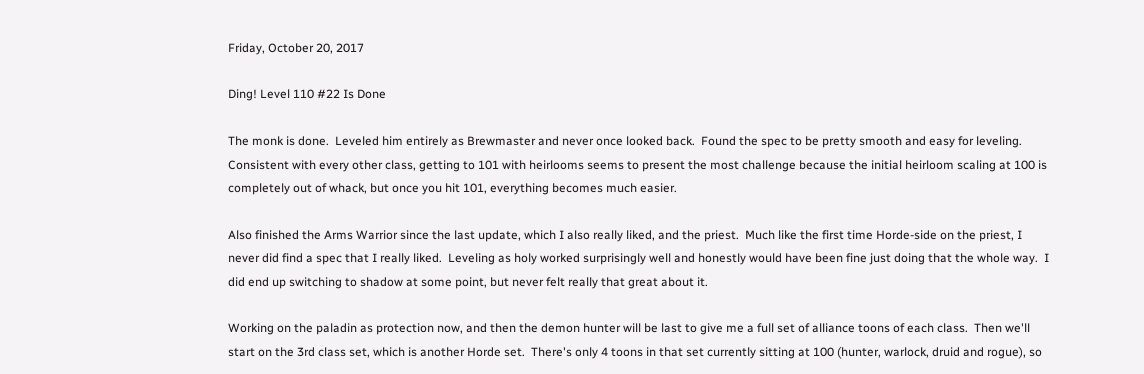Friday, October 20, 2017

Ding! Level 110 #22 Is Done

The monk is done.  Leveled him entirely as Brewmaster and never once looked back.  Found the spec to be pretty smooth and easy for leveling.  Consistent with every other class, getting to 101 with heirlooms seems to present the most challenge because the initial heirloom scaling at 100 is completely out of whack, but once you hit 101, everything becomes much easier.

Also finished the Arms Warrior since the last update, which I also really liked, and the priest.  Much like the first time Horde-side on the priest, I never did find a spec that I really liked.  Leveling as holy worked surprisingly well and honestly would have been fine just doing that the whole way.  I did end up switching to shadow at some point, but never felt really that great about it.

Working on the paladin as protection now, and then the demon hunter will be last to give me a full set of alliance toons of each class.  Then we'll start on the 3rd class set, which is another Horde set.  There's only 4 toons in that set currently sitting at 100 (hunter, warlock, druid and rogue), so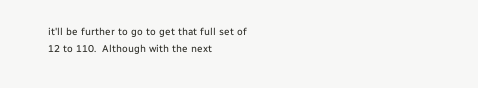it'll be further to go to get that full set of 12 to 110.  Although with the next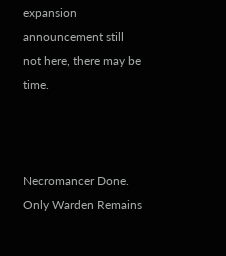expansion announcement still not here, there may be time.



Necromancer Done. Only Warden Remains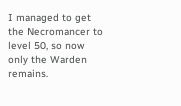I managed to get the Necromancer to level 50, so now only the Warden remains.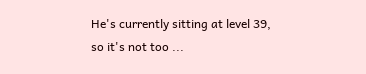He's currently sitting at level 39, so it's not too ...